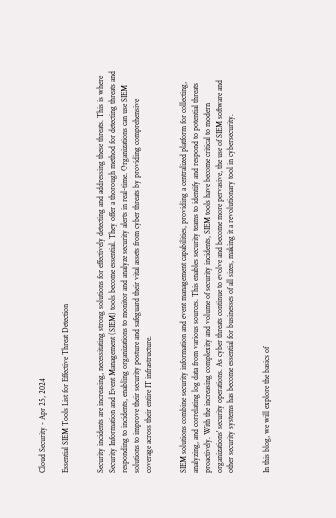Cloud Security - Apr 25, 2024

Essential SIEM Tools List for Effective Threat Detection


Security incidents are increasing, necessitating strong solutions for effectively detecting and addressing these threats. This is where Security Information and Event Management (SIEM) tools become essential. They offer a thorough method for detecting threats and responding to incidents, enabling organizations to monitor and analyze security alerts in real-time. Organizations can use SIEM solutions to improve their security posture and safeguard their vital assets from cyber threats by providing comprehensive coverage across their entire IT infrastructure.


SIEM solutions combine security information and event management capabilities, providing a centralized platform for collecting, analyzing, and correlating log data from various sources. This enables security teams to identify and respond to potential threats proactively. With the increasing complexity and volume of security incidents, SIEM tools have become critical to modern organizations' security operations. As cyber threats continue to evolve and become more pervasive, the use of SIEM software and other security systems has become essential for businesses of all sizes, making it a revolutionary tool in cybersecurity.


In this blog, we will explore the basics of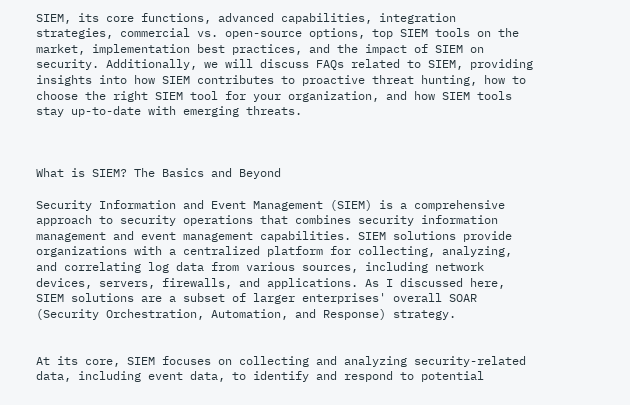SIEM, its core functions, advanced capabilities, integration strategies, commercial vs. open-source options, top SIEM tools on the market, implementation best practices, and the impact of SIEM on security. Additionally, we will discuss FAQs related to SIEM, providing insights into how SIEM contributes to proactive threat hunting, how to choose the right SIEM tool for your organization, and how SIEM tools stay up-to-date with emerging threats.



What is SIEM? The Basics and Beyond

Security Information and Event Management (SIEM) is a comprehensive approach to security operations that combines security information management and event management capabilities. SIEM solutions provide organizations with a centralized platform for collecting, analyzing, and correlating log data from various sources, including network devices, servers, firewalls, and applications. As I discussed here, SIEM solutions are a subset of larger enterprises' overall SOAR (Security Orchestration, Automation, and Response) strategy.


At its core, SIEM focuses on collecting and analyzing security-related data, including event data, to identify and respond to potential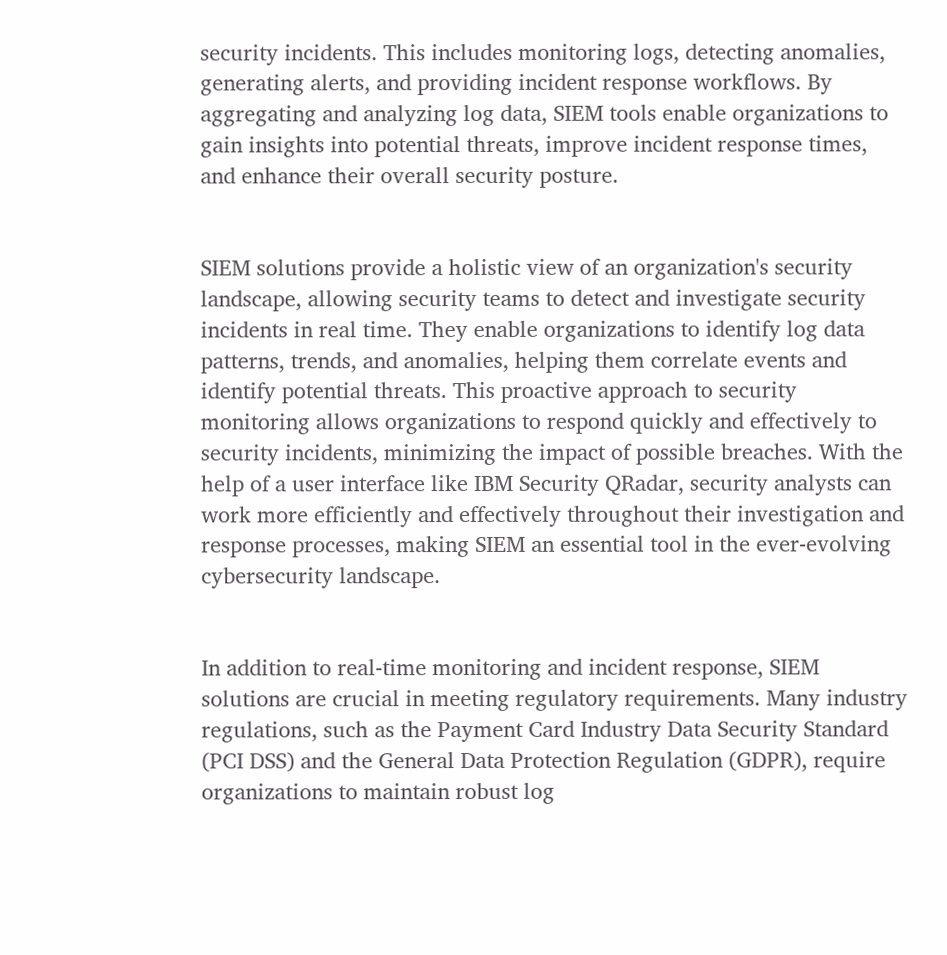security incidents. This includes monitoring logs, detecting anomalies, generating alerts, and providing incident response workflows. By aggregating and analyzing log data, SIEM tools enable organizations to gain insights into potential threats, improve incident response times, and enhance their overall security posture.


SIEM solutions provide a holistic view of an organization's security landscape, allowing security teams to detect and investigate security incidents in real time. They enable organizations to identify log data patterns, trends, and anomalies, helping them correlate events and identify potential threats. This proactive approach to security monitoring allows organizations to respond quickly and effectively to security incidents, minimizing the impact of possible breaches. With the help of a user interface like IBM Security QRadar, security analysts can work more efficiently and effectively throughout their investigation and response processes, making SIEM an essential tool in the ever-evolving cybersecurity landscape.


In addition to real-time monitoring and incident response, SIEM solutions are crucial in meeting regulatory requirements. Many industry regulations, such as the Payment Card Industry Data Security Standard (PCI DSS) and the General Data Protection Regulation (GDPR), require organizations to maintain robust log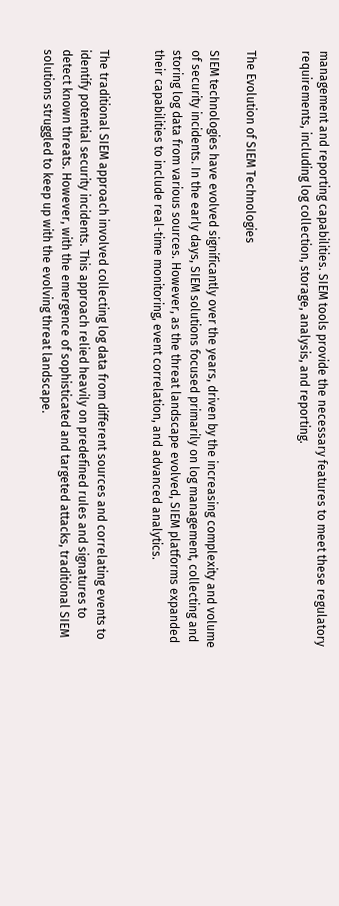management and reporting capabilities. SIEM tools provide the necessary features to meet these regulatory requirements, including log collection, storage, analysis, and reporting.


The Evolution of SIEM Technologies

SIEM technologies have evolved significantly over the years, driven by the increasing complexity and volume of security incidents. In the early days, SIEM solutions focused primarily on log management, collecting and storing log data from various sources. However, as the threat landscape evolved, SIEM platforms expanded their capabilities to include real-time monitoring, event correlation, and advanced analytics.


The traditional SIEM approach involved collecting log data from different sources and correlating events to identify potential security incidents. This approach relied heavily on predefined rules and signatures to detect known threats. However, with the emergence of sophisticated and targeted attacks, traditional SIEM solutions struggled to keep up with the evolving threat landscape.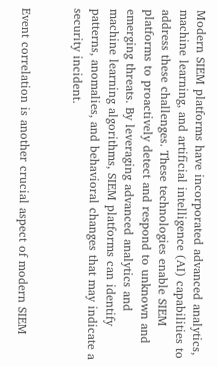Modern SIEM platforms have incorporated advanced analytics, machine learning, and artificial intelligence (AI) capabilities to address these challenges. These technologies enable SIEM platforms to proactively detect and respond to unknown and emerging threats. By leveraging advanced analytics and machine learning algorithms, SIEM platforms can identify patterns, anomalies, and behavioral changes that may indicate a security incident.


Event correlation is another crucial aspect of modern SIEM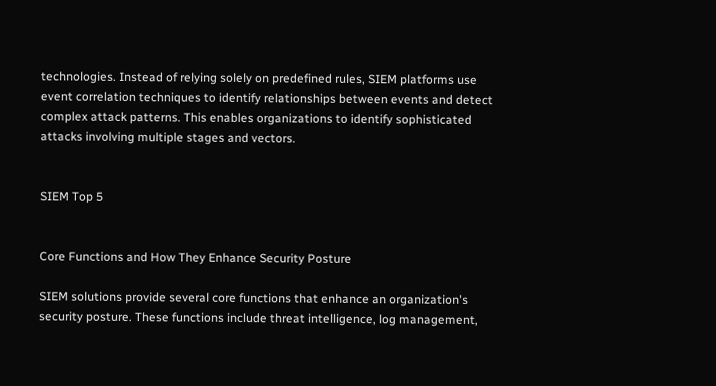technologies. Instead of relying solely on predefined rules, SIEM platforms use event correlation techniques to identify relationships between events and detect complex attack patterns. This enables organizations to identify sophisticated attacks involving multiple stages and vectors.


SIEM Top 5


Core Functions and How They Enhance Security Posture

SIEM solutions provide several core functions that enhance an organization's security posture. These functions include threat intelligence, log management,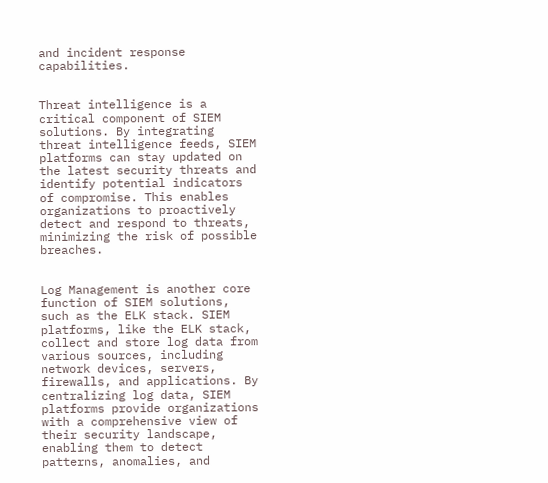and incident response capabilities.


Threat intelligence is a critical component of SIEM solutions. By integrating threat intelligence feeds, SIEM platforms can stay updated on the latest security threats and identify potential indicators of compromise. This enables organizations to proactively detect and respond to threats, minimizing the risk of possible breaches.


Log Management is another core function of SIEM solutions, such as the ELK stack. SIEM platforms, like the ELK stack, collect and store log data from various sources, including network devices, servers, firewalls, and applications. By centralizing log data, SIEM platforms provide organizations with a comprehensive view of their security landscape, enabling them to detect patterns, anomalies, and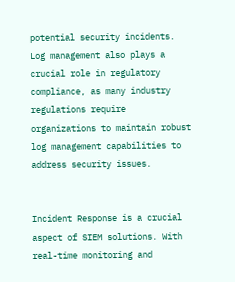potential security incidents. Log management also plays a crucial role in regulatory compliance, as many industry regulations require organizations to maintain robust log management capabilities to address security issues.


Incident Response is a crucial aspect of SIEM solutions. With real-time monitoring and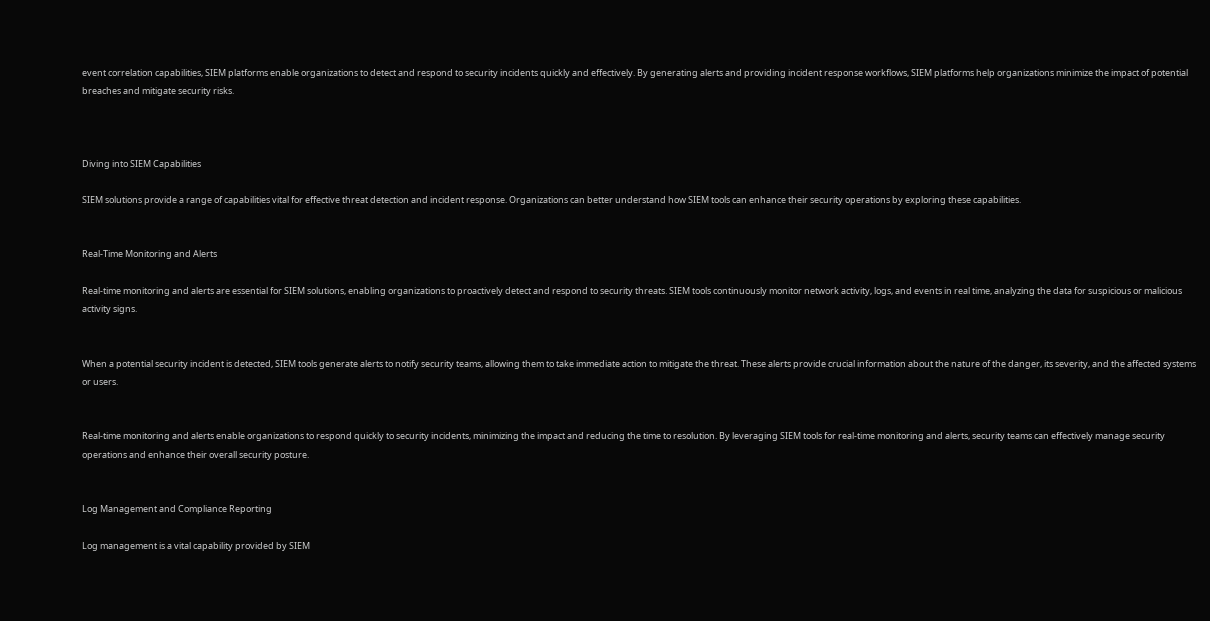event correlation capabilities, SIEM platforms enable organizations to detect and respond to security incidents quickly and effectively. By generating alerts and providing incident response workflows, SIEM platforms help organizations minimize the impact of potential breaches and mitigate security risks.



Diving into SIEM Capabilities

SIEM solutions provide a range of capabilities vital for effective threat detection and incident response. Organizations can better understand how SIEM tools can enhance their security operations by exploring these capabilities.


Real-Time Monitoring and Alerts

Real-time monitoring and alerts are essential for SIEM solutions, enabling organizations to proactively detect and respond to security threats. SIEM tools continuously monitor network activity, logs, and events in real time, analyzing the data for suspicious or malicious activity signs.


When a potential security incident is detected, SIEM tools generate alerts to notify security teams, allowing them to take immediate action to mitigate the threat. These alerts provide crucial information about the nature of the danger, its severity, and the affected systems or users.


Real-time monitoring and alerts enable organizations to respond quickly to security incidents, minimizing the impact and reducing the time to resolution. By leveraging SIEM tools for real-time monitoring and alerts, security teams can effectively manage security operations and enhance their overall security posture.


Log Management and Compliance Reporting

Log management is a vital capability provided by SIEM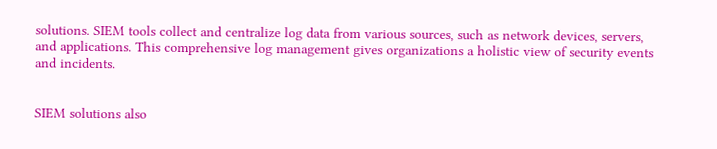solutions. SIEM tools collect and centralize log data from various sources, such as network devices, servers, and applications. This comprehensive log management gives organizations a holistic view of security events and incidents.


SIEM solutions also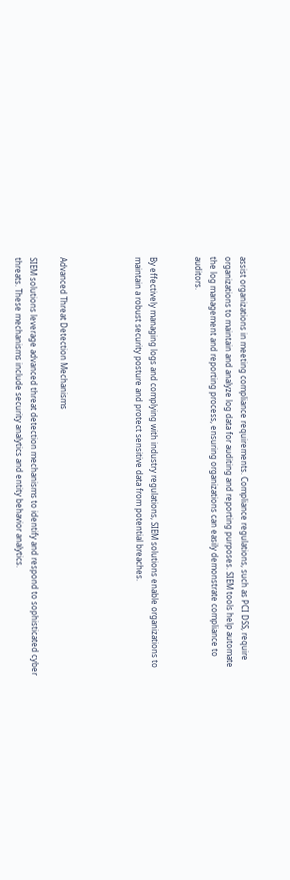assist organizations in meeting compliance requirements. Compliance regulations, such as PCI DSS, require organizations to maintain and analyze log data for auditing and reporting purposes. SIEM tools help automate the log management and reporting process, ensuring organizations can easily demonstrate compliance to auditors.


By effectively managing logs and complying with industry regulations, SIEM solutions enable organizations to maintain a robust security posture and protect sensitive data from potential breaches.




Advanced Threat Detection Mechanisms

SIEM solutions leverage advanced threat detection mechanisms to identify and respond to sophisticated cyber threats. These mechanisms include security analytics and entity behavior analytics.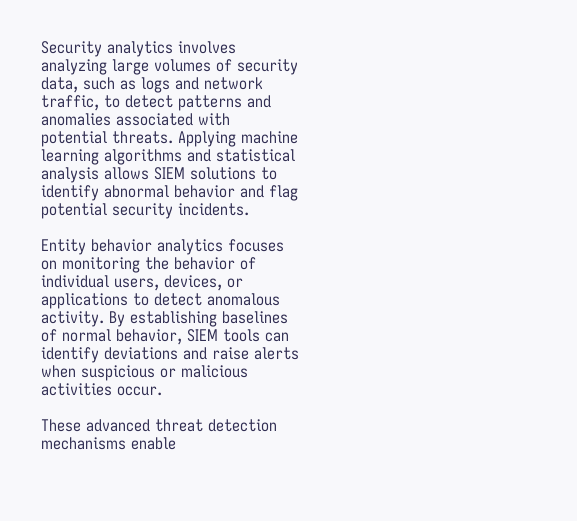Security analytics involves analyzing large volumes of security data, such as logs and network traffic, to detect patterns and anomalies associated with potential threats. Applying machine learning algorithms and statistical analysis allows SIEM solutions to identify abnormal behavior and flag potential security incidents.

Entity behavior analytics focuses on monitoring the behavior of individual users, devices, or applications to detect anomalous activity. By establishing baselines of normal behavior, SIEM tools can identify deviations and raise alerts when suspicious or malicious activities occur.

These advanced threat detection mechanisms enable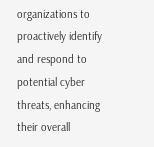organizations to proactively identify and respond to potential cyber threats, enhancing their overall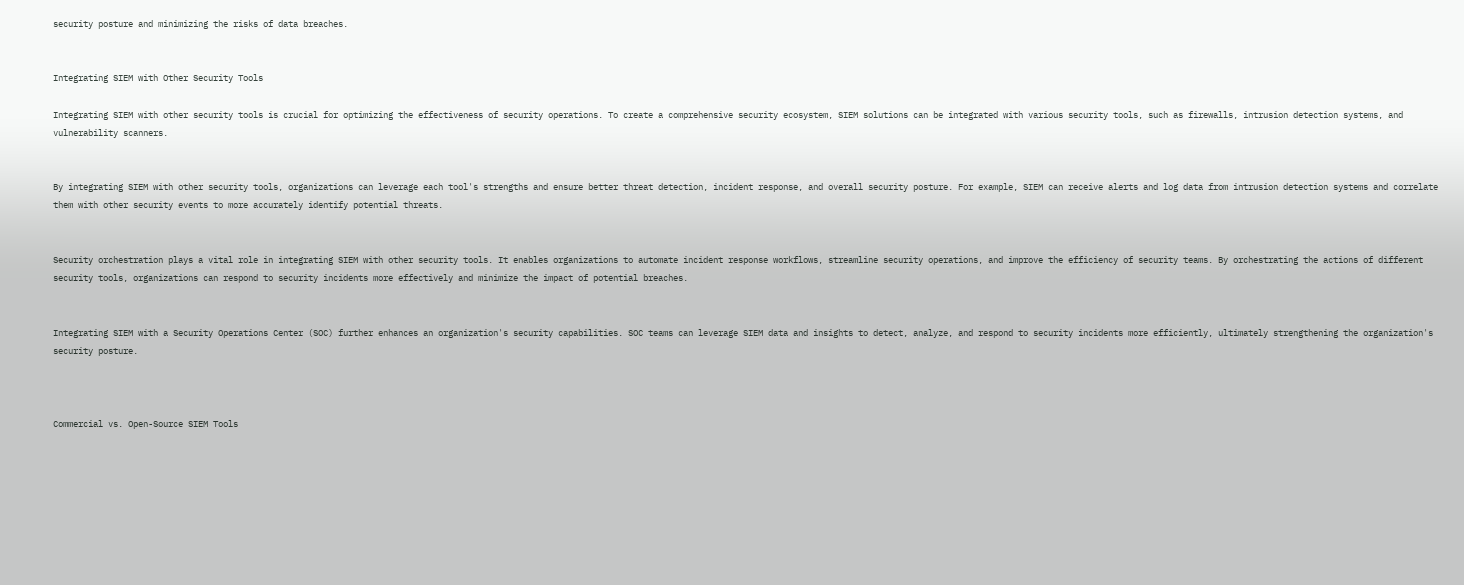security posture and minimizing the risks of data breaches.


Integrating SIEM with Other Security Tools

Integrating SIEM with other security tools is crucial for optimizing the effectiveness of security operations. To create a comprehensive security ecosystem, SIEM solutions can be integrated with various security tools, such as firewalls, intrusion detection systems, and vulnerability scanners.


By integrating SIEM with other security tools, organizations can leverage each tool's strengths and ensure better threat detection, incident response, and overall security posture. For example, SIEM can receive alerts and log data from intrusion detection systems and correlate them with other security events to more accurately identify potential threats.


Security orchestration plays a vital role in integrating SIEM with other security tools. It enables organizations to automate incident response workflows, streamline security operations, and improve the efficiency of security teams. By orchestrating the actions of different security tools, organizations can respond to security incidents more effectively and minimize the impact of potential breaches.


Integrating SIEM with a Security Operations Center (SOC) further enhances an organization's security capabilities. SOC teams can leverage SIEM data and insights to detect, analyze, and respond to security incidents more efficiently, ultimately strengthening the organization's security posture.



Commercial vs. Open-Source SIEM Tools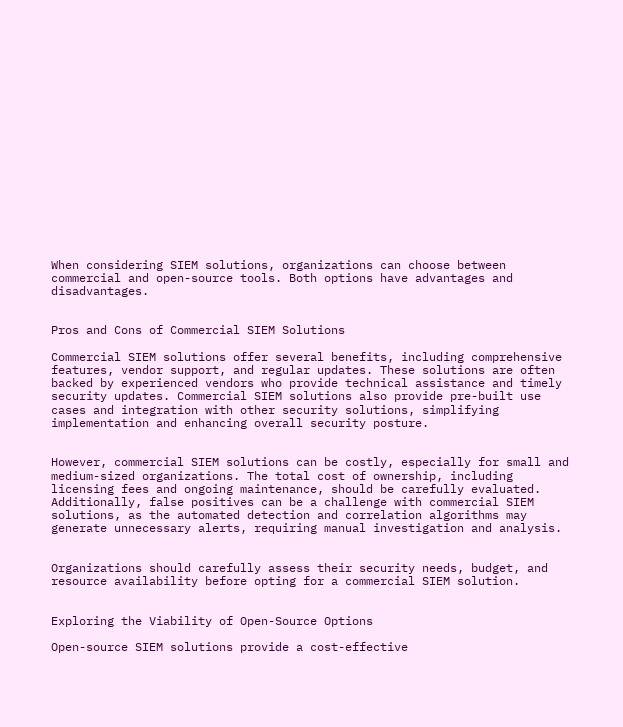When considering SIEM solutions, organizations can choose between commercial and open-source tools. Both options have advantages and disadvantages.


Pros and Cons of Commercial SIEM Solutions

Commercial SIEM solutions offer several benefits, including comprehensive features, vendor support, and regular updates. These solutions are often backed by experienced vendors who provide technical assistance and timely security updates. Commercial SIEM solutions also provide pre-built use cases and integration with other security solutions, simplifying implementation and enhancing overall security posture.


However, commercial SIEM solutions can be costly, especially for small and medium-sized organizations. The total cost of ownership, including licensing fees and ongoing maintenance, should be carefully evaluated. Additionally, false positives can be a challenge with commercial SIEM solutions, as the automated detection and correlation algorithms may generate unnecessary alerts, requiring manual investigation and analysis.


Organizations should carefully assess their security needs, budget, and resource availability before opting for a commercial SIEM solution.


Exploring the Viability of Open-Source Options

Open-source SIEM solutions provide a cost-effective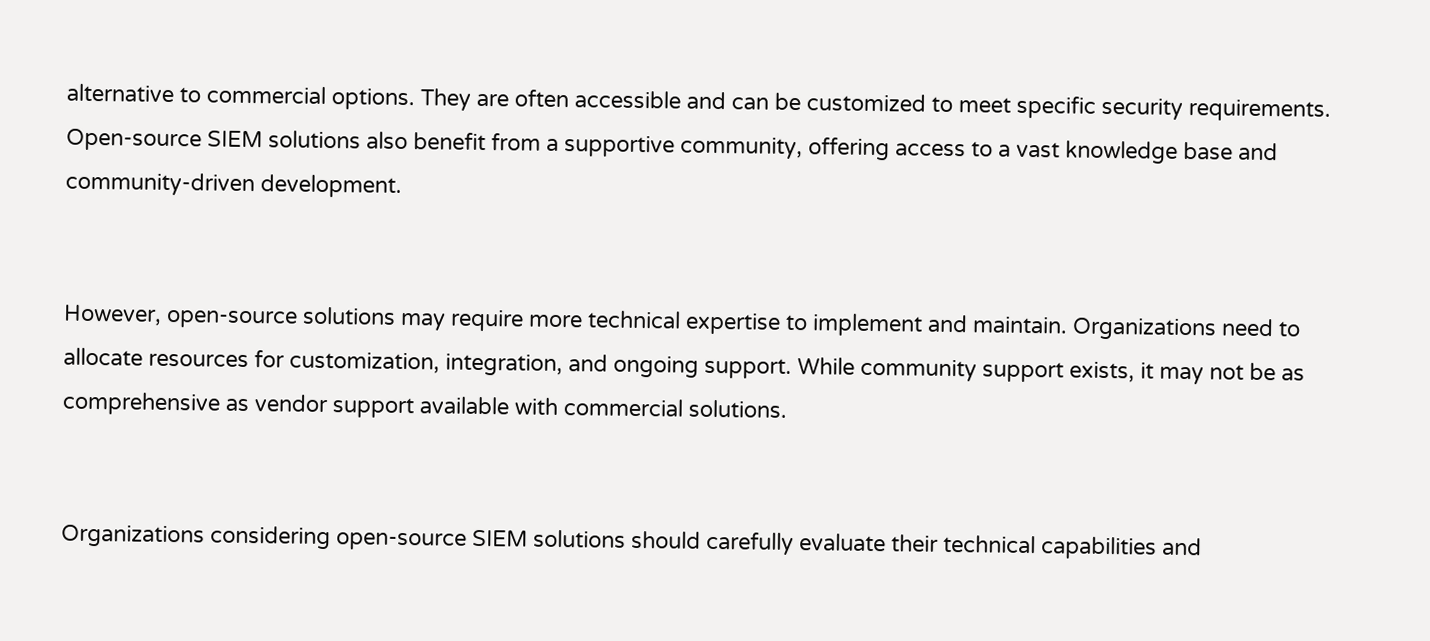alternative to commercial options. They are often accessible and can be customized to meet specific security requirements. Open-source SIEM solutions also benefit from a supportive community, offering access to a vast knowledge base and community-driven development.


However, open-source solutions may require more technical expertise to implement and maintain. Organizations need to allocate resources for customization, integration, and ongoing support. While community support exists, it may not be as comprehensive as vendor support available with commercial solutions.


Organizations considering open-source SIEM solutions should carefully evaluate their technical capabilities and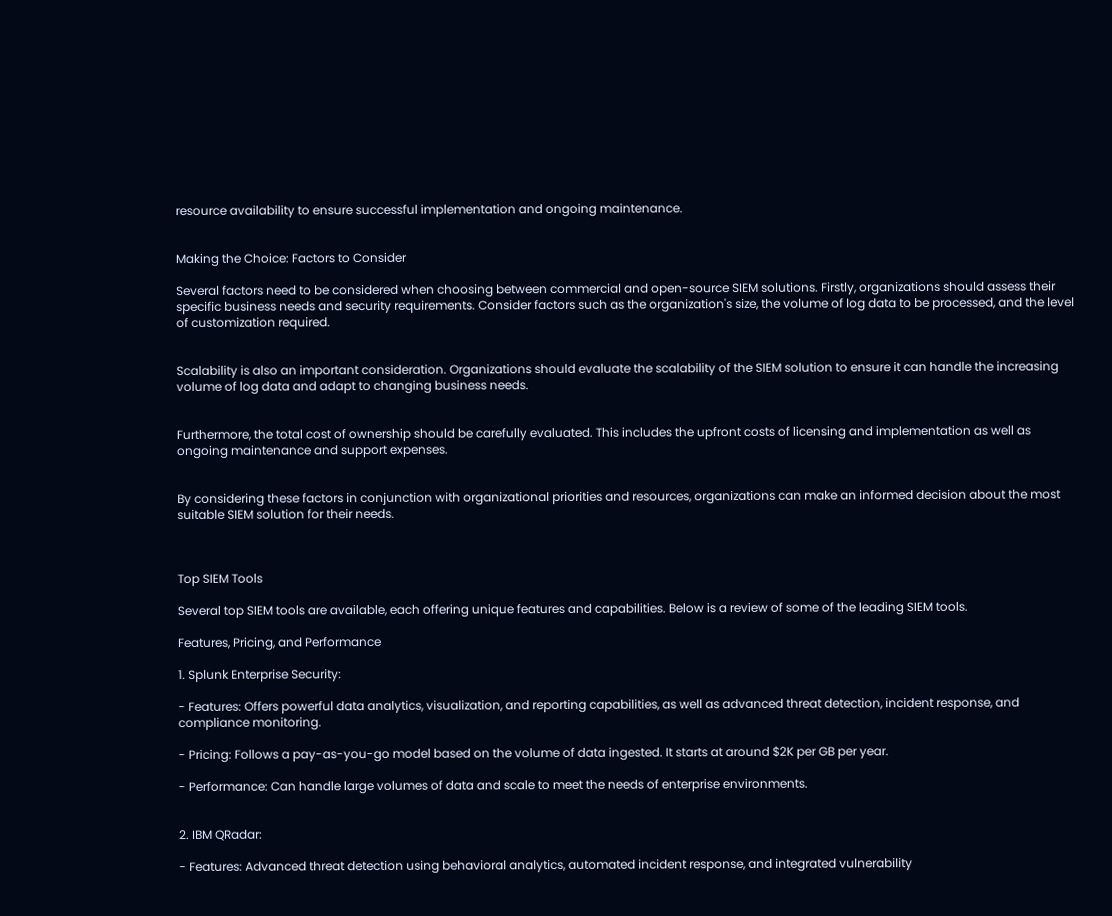resource availability to ensure successful implementation and ongoing maintenance.


Making the Choice: Factors to Consider

Several factors need to be considered when choosing between commercial and open-source SIEM solutions. Firstly, organizations should assess their specific business needs and security requirements. Consider factors such as the organization's size, the volume of log data to be processed, and the level of customization required.


Scalability is also an important consideration. Organizations should evaluate the scalability of the SIEM solution to ensure it can handle the increasing volume of log data and adapt to changing business needs.


Furthermore, the total cost of ownership should be carefully evaluated. This includes the upfront costs of licensing and implementation as well as ongoing maintenance and support expenses.


By considering these factors in conjunction with organizational priorities and resources, organizations can make an informed decision about the most suitable SIEM solution for their needs.



Top SIEM Tools

Several top SIEM tools are available, each offering unique features and capabilities. Below is a review of some of the leading SIEM tools.

Features, Pricing, and Performance

1. Splunk Enterprise Security:

- Features: Offers powerful data analytics, visualization, and reporting capabilities, as well as advanced threat detection, incident response, and compliance monitoring.

- Pricing: Follows a pay-as-you-go model based on the volume of data ingested. It starts at around $2K per GB per year.

- Performance: Can handle large volumes of data and scale to meet the needs of enterprise environments.


2. IBM QRadar:

- Features: Advanced threat detection using behavioral analytics, automated incident response, and integrated vulnerability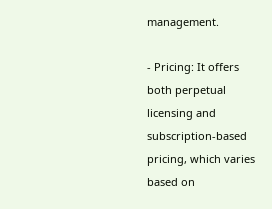management.

- Pricing: It offers both perpetual licensing and subscription-based pricing, which varies based on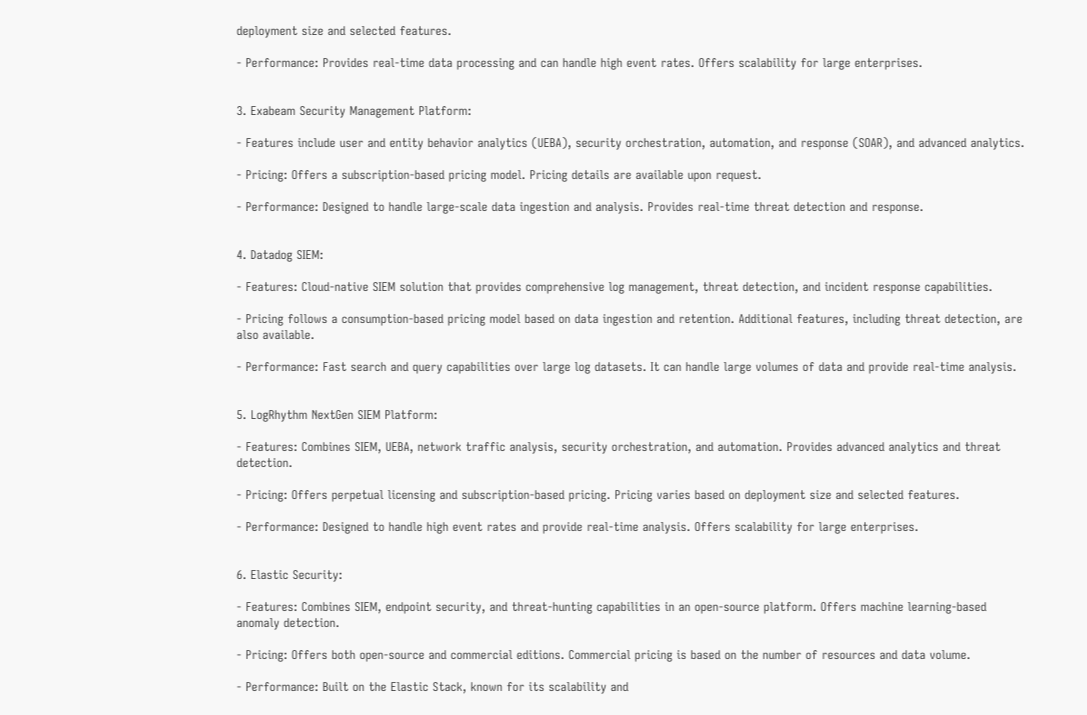deployment size and selected features.

- Performance: Provides real-time data processing and can handle high event rates. Offers scalability for large enterprises.


3. Exabeam Security Management Platform:

- Features include user and entity behavior analytics (UEBA), security orchestration, automation, and response (SOAR), and advanced analytics.

- Pricing: Offers a subscription-based pricing model. Pricing details are available upon request.

- Performance: Designed to handle large-scale data ingestion and analysis. Provides real-time threat detection and response.


4. Datadog SIEM:

- Features: Cloud-native SIEM solution that provides comprehensive log management, threat detection, and incident response capabilities.

- Pricing follows a consumption-based pricing model based on data ingestion and retention. Additional features, including threat detection, are also available.

- Performance: Fast search and query capabilities over large log datasets. It can handle large volumes of data and provide real-time analysis.


5. LogRhythm NextGen SIEM Platform:

- Features: Combines SIEM, UEBA, network traffic analysis, security orchestration, and automation. Provides advanced analytics and threat detection.

- Pricing: Offers perpetual licensing and subscription-based pricing. Pricing varies based on deployment size and selected features.

- Performance: Designed to handle high event rates and provide real-time analysis. Offers scalability for large enterprises.


6. Elastic Security:

- Features: Combines SIEM, endpoint security, and threat-hunting capabilities in an open-source platform. Offers machine learning-based anomaly detection.

- Pricing: Offers both open-source and commercial editions. Commercial pricing is based on the number of resources and data volume.

- Performance: Built on the Elastic Stack, known for its scalability and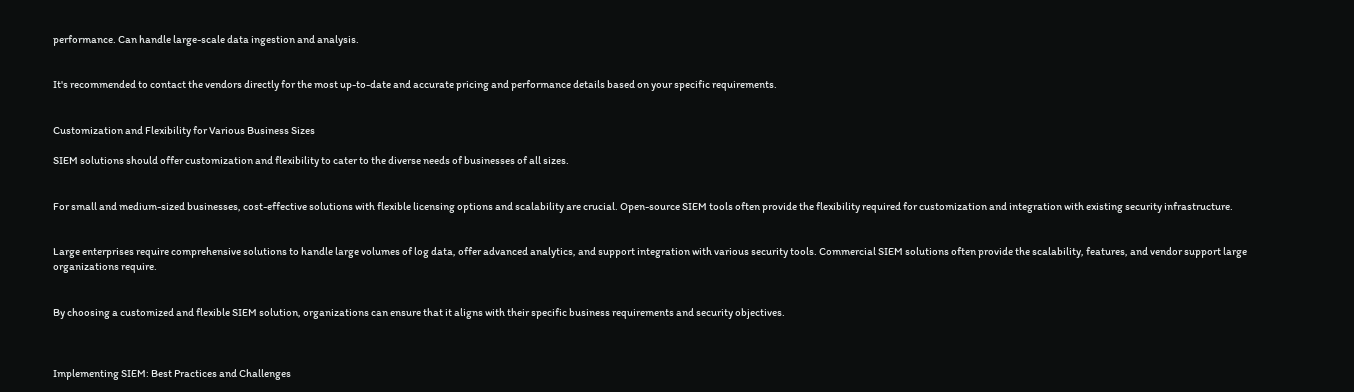performance. Can handle large-scale data ingestion and analysis.


It's recommended to contact the vendors directly for the most up-to-date and accurate pricing and performance details based on your specific requirements.


Customization and Flexibility for Various Business Sizes

SIEM solutions should offer customization and flexibility to cater to the diverse needs of businesses of all sizes.


For small and medium-sized businesses, cost-effective solutions with flexible licensing options and scalability are crucial. Open-source SIEM tools often provide the flexibility required for customization and integration with existing security infrastructure.


Large enterprises require comprehensive solutions to handle large volumes of log data, offer advanced analytics, and support integration with various security tools. Commercial SIEM solutions often provide the scalability, features, and vendor support large organizations require.


By choosing a customized and flexible SIEM solution, organizations can ensure that it aligns with their specific business requirements and security objectives.



Implementing SIEM: Best Practices and Challenges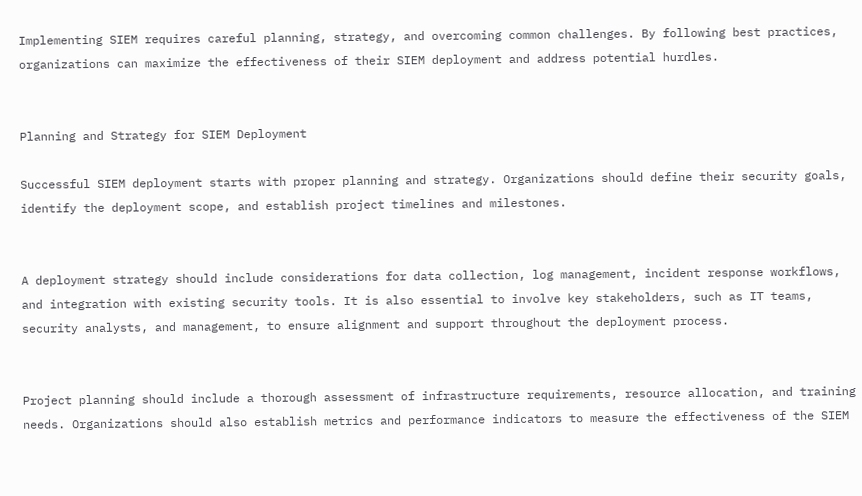Implementing SIEM requires careful planning, strategy, and overcoming common challenges. By following best practices, organizations can maximize the effectiveness of their SIEM deployment and address potential hurdles.


Planning and Strategy for SIEM Deployment

Successful SIEM deployment starts with proper planning and strategy. Organizations should define their security goals, identify the deployment scope, and establish project timelines and milestones.


A deployment strategy should include considerations for data collection, log management, incident response workflows, and integration with existing security tools. It is also essential to involve key stakeholders, such as IT teams, security analysts, and management, to ensure alignment and support throughout the deployment process.


Project planning should include a thorough assessment of infrastructure requirements, resource allocation, and training needs. Organizations should also establish metrics and performance indicators to measure the effectiveness of the SIEM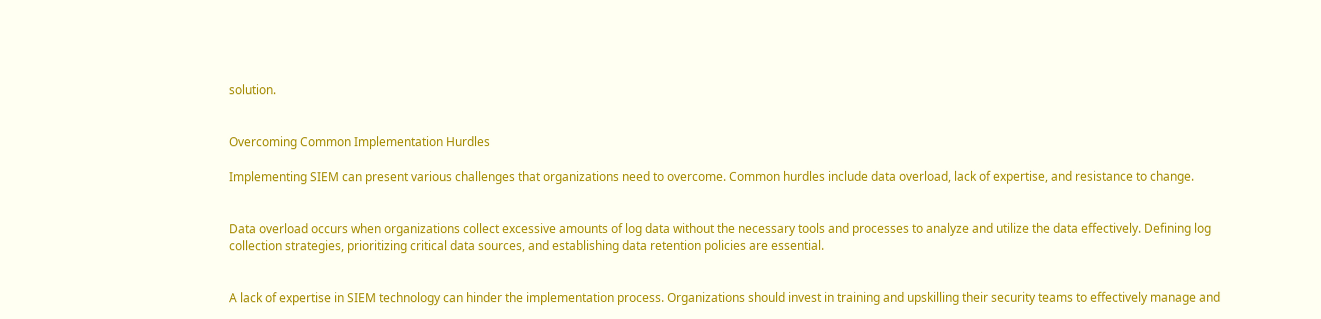solution.


Overcoming Common Implementation Hurdles

Implementing SIEM can present various challenges that organizations need to overcome. Common hurdles include data overload, lack of expertise, and resistance to change.


Data overload occurs when organizations collect excessive amounts of log data without the necessary tools and processes to analyze and utilize the data effectively. Defining log collection strategies, prioritizing critical data sources, and establishing data retention policies are essential.


A lack of expertise in SIEM technology can hinder the implementation process. Organizations should invest in training and upskilling their security teams to effectively manage and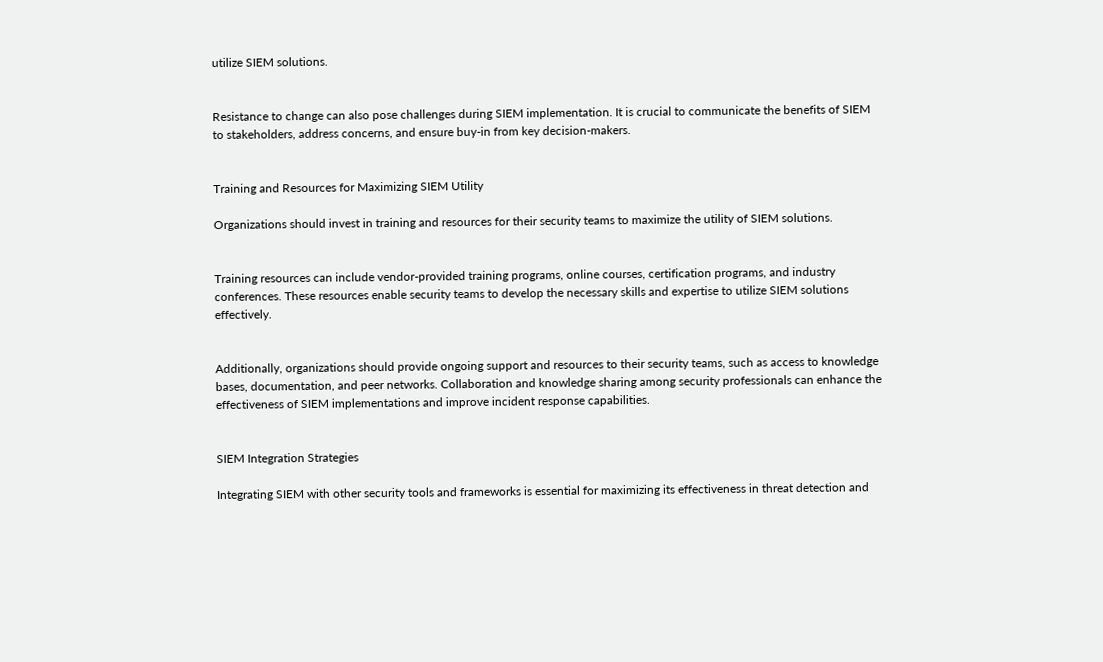utilize SIEM solutions.


Resistance to change can also pose challenges during SIEM implementation. It is crucial to communicate the benefits of SIEM to stakeholders, address concerns, and ensure buy-in from key decision-makers.


Training and Resources for Maximizing SIEM Utility

Organizations should invest in training and resources for their security teams to maximize the utility of SIEM solutions.


Training resources can include vendor-provided training programs, online courses, certification programs, and industry conferences. These resources enable security teams to develop the necessary skills and expertise to utilize SIEM solutions effectively.


Additionally, organizations should provide ongoing support and resources to their security teams, such as access to knowledge bases, documentation, and peer networks. Collaboration and knowledge sharing among security professionals can enhance the effectiveness of SIEM implementations and improve incident response capabilities.


SIEM Integration Strategies

Integrating SIEM with other security tools and frameworks is essential for maximizing its effectiveness in threat detection and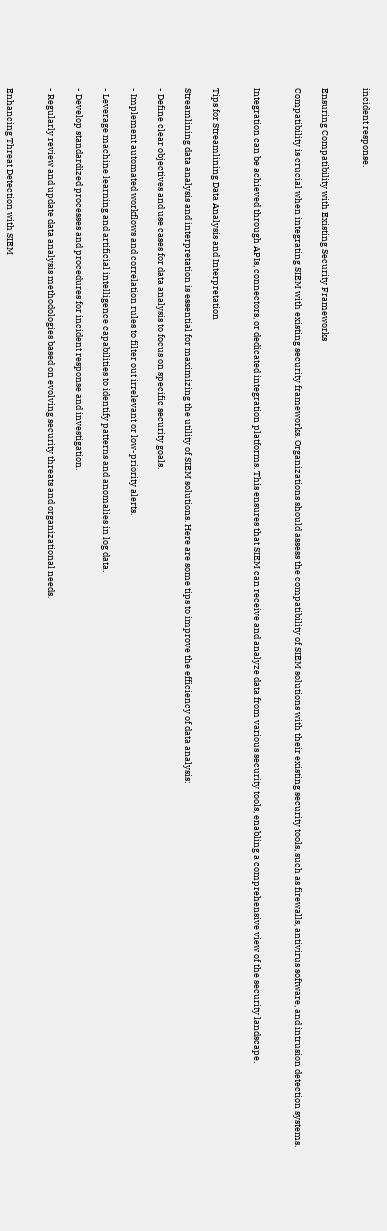incident response.


Ensuring Compatibility with Existing Security Frameworks

Compatibility is crucial when integrating SIEM with existing security frameworks. Organizations should assess the compatibility of SIEM solutions with their existing security tools, such as firewalls, antivirus software, and intrusion detection systems.


Integration can be achieved through APIs, connectors, or dedicated integration platforms. This ensures that SIEM can receive and analyze data from various security tools, enabling a comprehensive view of the security landscape.


Tips for Streamlining Data Analysis and Interpretation

Streamlining data analysis and interpretation is essential for maximizing the utility of SIEM solutions. Here are some tips to improve the efficiency of data analysis:

- Define clear objectives and use cases for data analysis to focus on specific security goals.

- Implement automated workflows and correlation rules to filter out irrelevant or low-priority alerts.

- Leverage machine learning and artificial intelligence capabilities to identify patterns and anomalies in log data.

- Develop standardized processes and procedures for incident response and investigation.

- Regularly review and update data analysis methodologies based on evolving security threats and organizational needs.


Enhancing Threat Detection with SIEM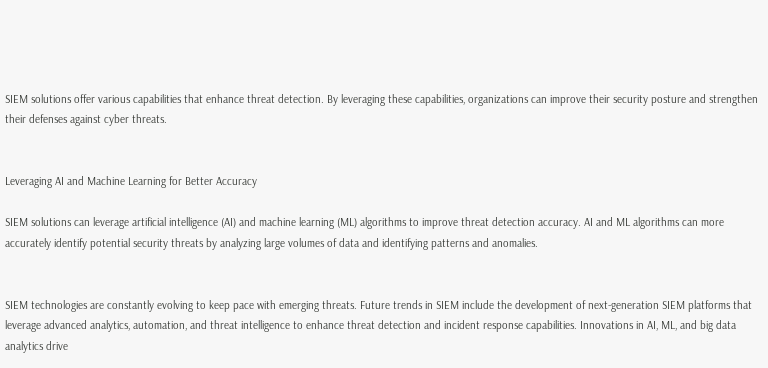SIEM solutions offer various capabilities that enhance threat detection. By leveraging these capabilities, organizations can improve their security posture and strengthen their defenses against cyber threats.


Leveraging AI and Machine Learning for Better Accuracy

SIEM solutions can leverage artificial intelligence (AI) and machine learning (ML) algorithms to improve threat detection accuracy. AI and ML algorithms can more accurately identify potential security threats by analyzing large volumes of data and identifying patterns and anomalies.


SIEM technologies are constantly evolving to keep pace with emerging threats. Future trends in SIEM include the development of next-generation SIEM platforms that leverage advanced analytics, automation, and threat intelligence to enhance threat detection and incident response capabilities. Innovations in AI, ML, and big data analytics drive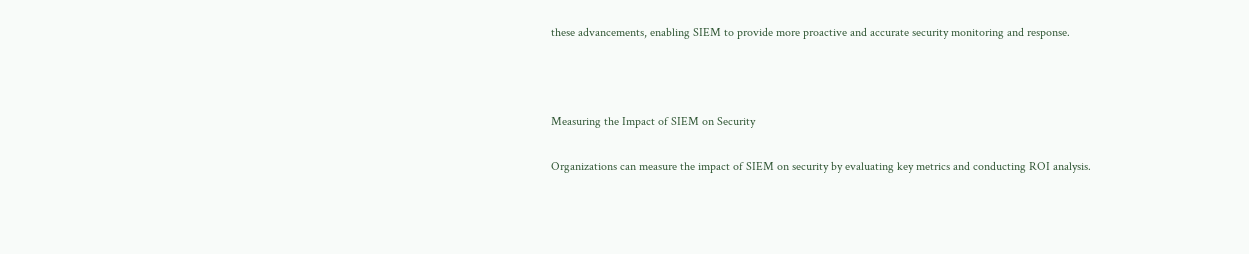these advancements, enabling SIEM to provide more proactive and accurate security monitoring and response.



Measuring the Impact of SIEM on Security

Organizations can measure the impact of SIEM on security by evaluating key metrics and conducting ROI analysis.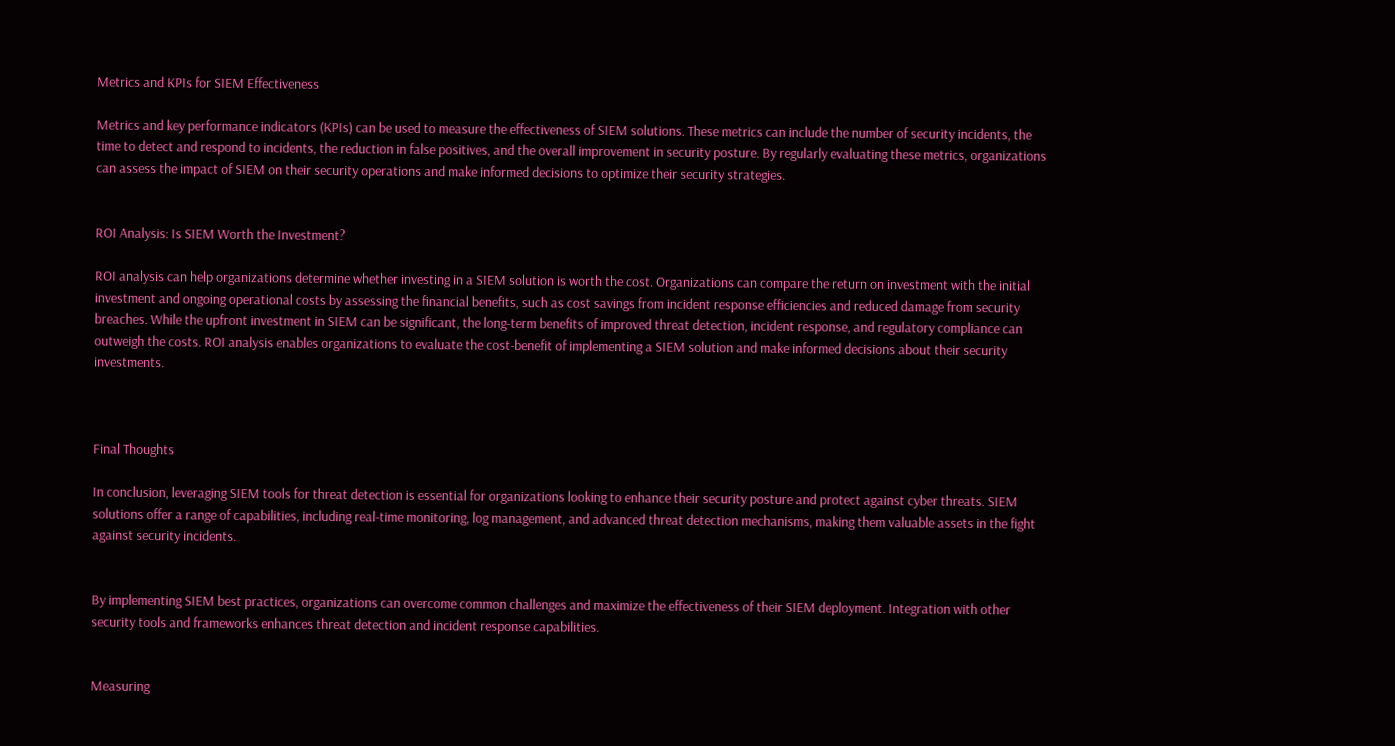Metrics and KPIs for SIEM Effectiveness

Metrics and key performance indicators (KPIs) can be used to measure the effectiveness of SIEM solutions. These metrics can include the number of security incidents, the time to detect and respond to incidents, the reduction in false positives, and the overall improvement in security posture. By regularly evaluating these metrics, organizations can assess the impact of SIEM on their security operations and make informed decisions to optimize their security strategies.


ROI Analysis: Is SIEM Worth the Investment?

ROI analysis can help organizations determine whether investing in a SIEM solution is worth the cost. Organizations can compare the return on investment with the initial investment and ongoing operational costs by assessing the financial benefits, such as cost savings from incident response efficiencies and reduced damage from security breaches. While the upfront investment in SIEM can be significant, the long-term benefits of improved threat detection, incident response, and regulatory compliance can outweigh the costs. ROI analysis enables organizations to evaluate the cost-benefit of implementing a SIEM solution and make informed decisions about their security investments.



Final Thoughts

In conclusion, leveraging SIEM tools for threat detection is essential for organizations looking to enhance their security posture and protect against cyber threats. SIEM solutions offer a range of capabilities, including real-time monitoring, log management, and advanced threat detection mechanisms, making them valuable assets in the fight against security incidents.


By implementing SIEM best practices, organizations can overcome common challenges and maximize the effectiveness of their SIEM deployment. Integration with other security tools and frameworks enhances threat detection and incident response capabilities.


Measuring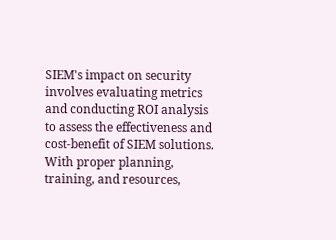SIEM's impact on security involves evaluating metrics and conducting ROI analysis to assess the effectiveness and cost-benefit of SIEM solutions. With proper planning, training, and resources,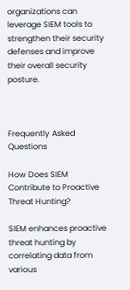organizations can leverage SIEM tools to strengthen their security defenses and improve their overall security posture.



Frequently Asked Questions

How Does SIEM Contribute to Proactive Threat Hunting?

SIEM enhances proactive threat hunting by correlating data from various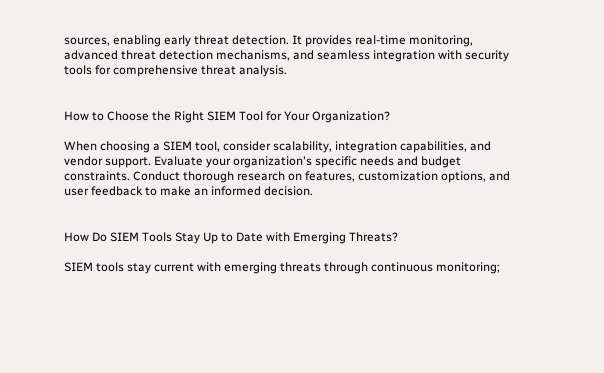sources, enabling early threat detection. It provides real-time monitoring, advanced threat detection mechanisms, and seamless integration with security tools for comprehensive threat analysis.


How to Choose the Right SIEM Tool for Your Organization?

When choosing a SIEM tool, consider scalability, integration capabilities, and vendor support. Evaluate your organization's specific needs and budget constraints. Conduct thorough research on features, customization options, and user feedback to make an informed decision.


How Do SIEM Tools Stay Up to Date with Emerging Threats?

SIEM tools stay current with emerging threats through continuous monitoring;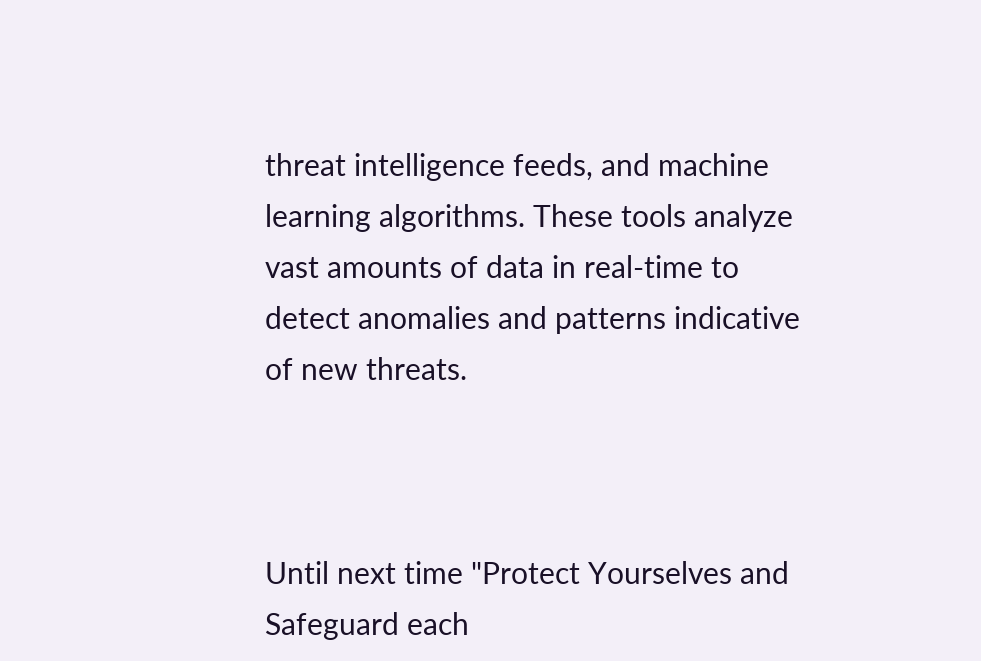threat intelligence feeds, and machine learning algorithms. These tools analyze vast amounts of data in real-time to detect anomalies and patterns indicative of new threats.



Until next time "Protect Yourselves and Safeguard each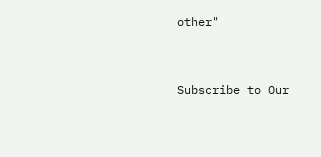other"


Subscribe to Our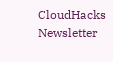CloudHacks Newsletter